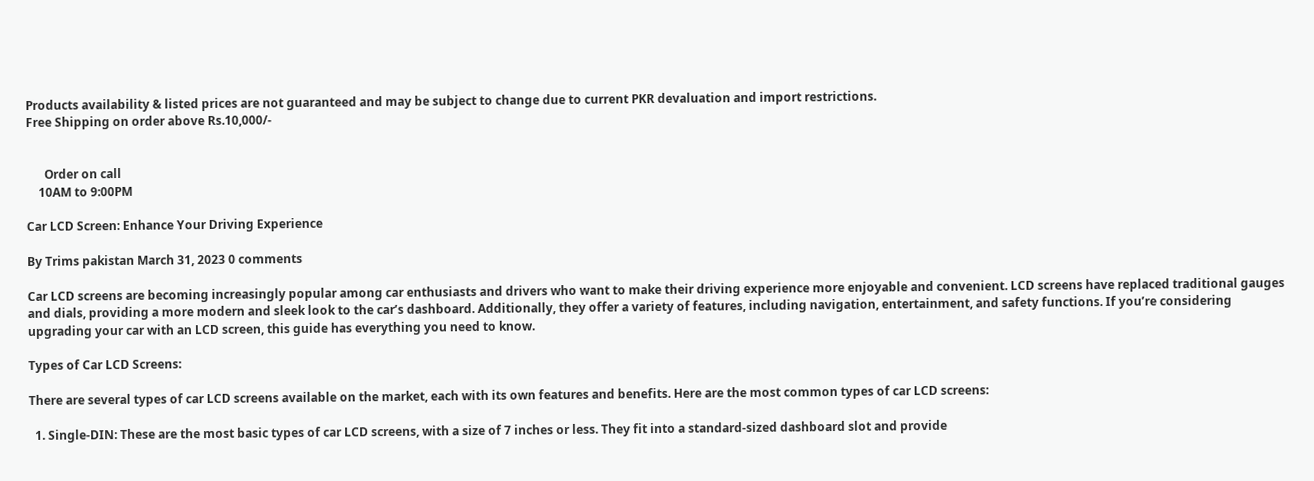Products availability & listed prices are not guaranteed and may be subject to change due to current PKR devaluation and import restrictions.
Free Shipping on order above Rs.10,000/-


      Order on call
    10AM to 9:00PM

Car LCD Screen: Enhance Your Driving Experience

By Trims pakistan March 31, 2023 0 comments

Car LCD screens are becoming increasingly popular among car enthusiasts and drivers who want to make their driving experience more enjoyable and convenient. LCD screens have replaced traditional gauges and dials, providing a more modern and sleek look to the car’s dashboard. Additionally, they offer a variety of features, including navigation, entertainment, and safety functions. If you’re considering upgrading your car with an LCD screen, this guide has everything you need to know.

Types of Car LCD Screens:

There are several types of car LCD screens available on the market, each with its own features and benefits. Here are the most common types of car LCD screens:

  1. Single-DIN: These are the most basic types of car LCD screens, with a size of 7 inches or less. They fit into a standard-sized dashboard slot and provide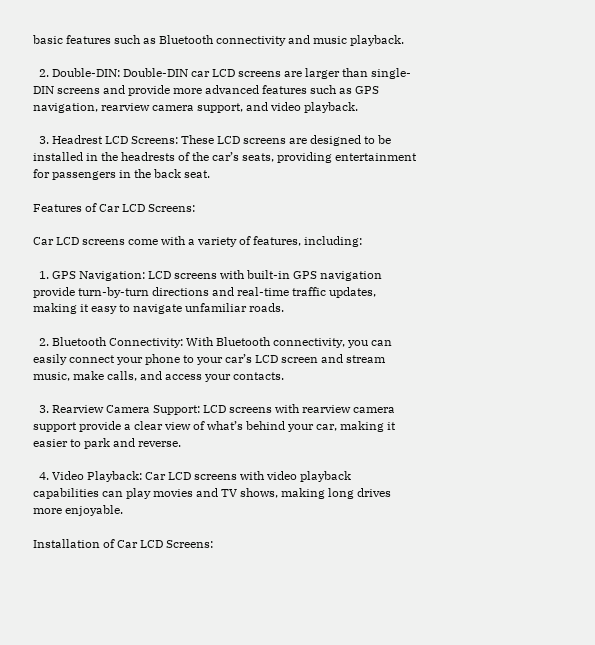basic features such as Bluetooth connectivity and music playback.

  2. Double-DIN: Double-DIN car LCD screens are larger than single-DIN screens and provide more advanced features such as GPS navigation, rearview camera support, and video playback.

  3. Headrest LCD Screens: These LCD screens are designed to be installed in the headrests of the car’s seats, providing entertainment for passengers in the back seat.

Features of Car LCD Screens:

Car LCD screens come with a variety of features, including:

  1. GPS Navigation: LCD screens with built-in GPS navigation provide turn-by-turn directions and real-time traffic updates, making it easy to navigate unfamiliar roads.

  2. Bluetooth Connectivity: With Bluetooth connectivity, you can easily connect your phone to your car’s LCD screen and stream music, make calls, and access your contacts.

  3. Rearview Camera Support: LCD screens with rearview camera support provide a clear view of what’s behind your car, making it easier to park and reverse.

  4. Video Playback: Car LCD screens with video playback capabilities can play movies and TV shows, making long drives more enjoyable.

Installation of Car LCD Screens: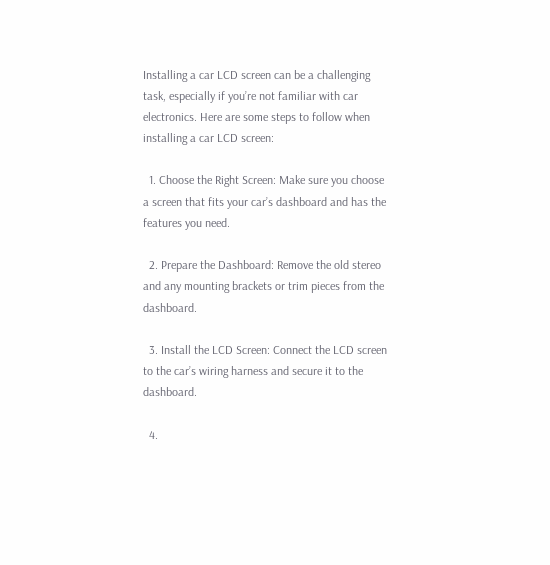Installing a car LCD screen can be a challenging task, especially if you’re not familiar with car electronics. Here are some steps to follow when installing a car LCD screen:

  1. Choose the Right Screen: Make sure you choose a screen that fits your car’s dashboard and has the features you need.

  2. Prepare the Dashboard: Remove the old stereo and any mounting brackets or trim pieces from the dashboard.

  3. Install the LCD Screen: Connect the LCD screen to the car’s wiring harness and secure it to the dashboard.

  4.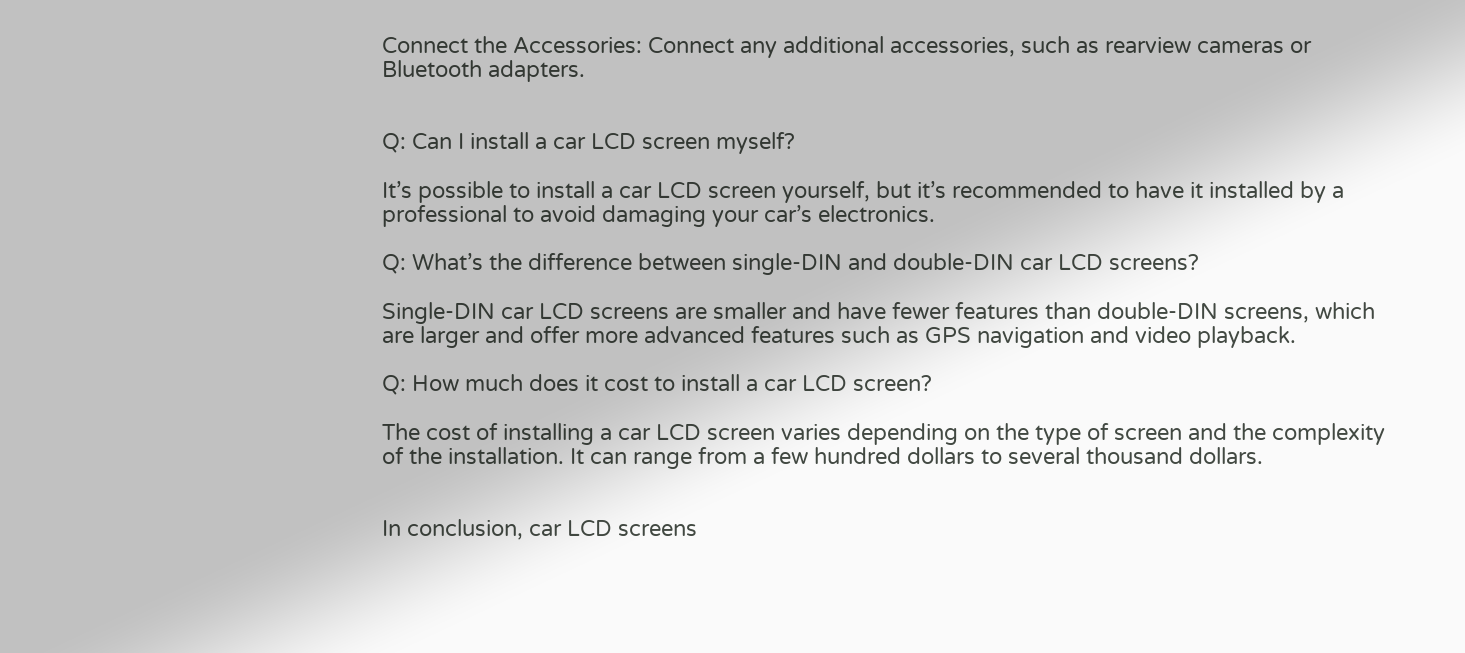Connect the Accessories: Connect any additional accessories, such as rearview cameras or Bluetooth adapters.


Q: Can I install a car LCD screen myself?

It’s possible to install a car LCD screen yourself, but it’s recommended to have it installed by a professional to avoid damaging your car’s electronics.

Q: What’s the difference between single-DIN and double-DIN car LCD screens?

Single-DIN car LCD screens are smaller and have fewer features than double-DIN screens, which are larger and offer more advanced features such as GPS navigation and video playback.

Q: How much does it cost to install a car LCD screen?

The cost of installing a car LCD screen varies depending on the type of screen and the complexity of the installation. It can range from a few hundred dollars to several thousand dollars.


In conclusion, car LCD screens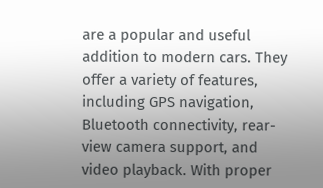are a popular and useful addition to modern cars. They offer a variety of features, including GPS navigation, Bluetooth connectivity, rear-view camera support, and video playback. With proper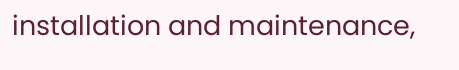installation and maintenance,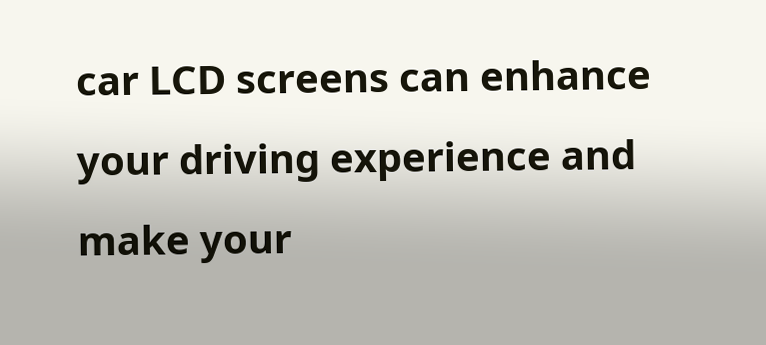car LCD screens can enhance your driving experience and make your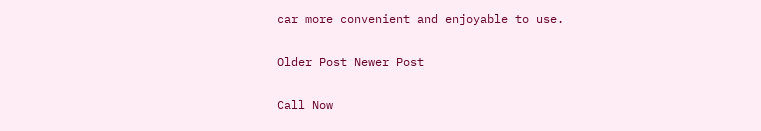car more convenient and enjoyable to use.

Older Post Newer Post

Call Now